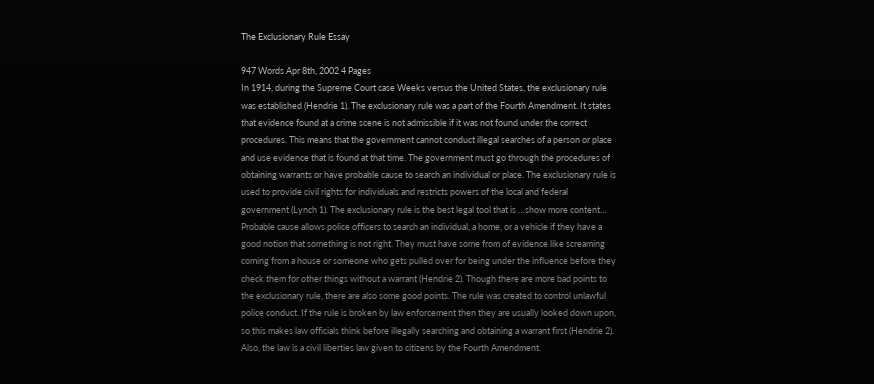The Exclusionary Rule Essay

947 Words Apr 8th, 2002 4 Pages
In 1914, during the Supreme Court case Weeks versus the United States, the exclusionary rule was established (Hendrie 1). The exclusionary rule was a part of the Fourth Amendment. It states that evidence found at a crime scene is not admissible if it was not found under the correct procedures. This means that the government cannot conduct illegal searches of a person or place and use evidence that is found at that time. The government must go through the procedures of obtaining warrants or have probable cause to search an individual or place. The exclusionary rule is used to provide civil rights for individuals and restricts powers of the local and federal government (Lynch 1). The exclusionary rule is the best legal tool that is …show more content…
Probable cause allows police officers to search an individual, a home, or a vehicle if they have a good notion that something is not right. They must have some from of evidence like screaming coming from a house or someone who gets pulled over for being under the influence before they check them for other things without a warrant (Hendrie 2). Though there are more bad points to the exclusionary rule, there are also some good points. The rule was created to control unlawful police conduct. If the rule is broken by law enforcement then they are usually looked down upon, so this makes law officials think before illegally searching and obtaining a warrant first (Hendrie 2). Also, the law is a civil liberties law given to citizens by the Fourth Amendment.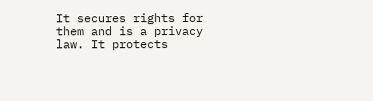It secures rights for them and is a privacy law. It protects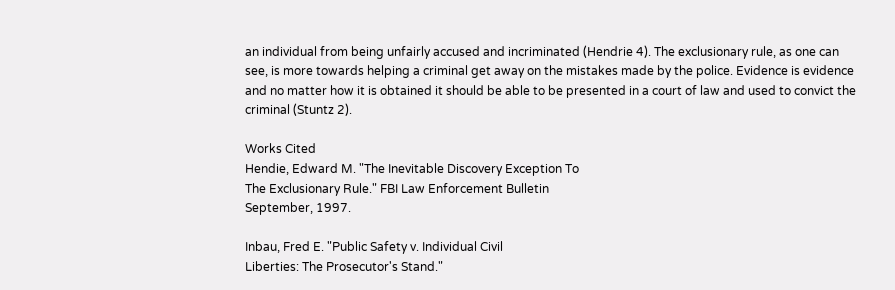an individual from being unfairly accused and incriminated (Hendrie 4). The exclusionary rule, as one can see, is more towards helping a criminal get away on the mistakes made by the police. Evidence is evidence and no matter how it is obtained it should be able to be presented in a court of law and used to convict the criminal (Stuntz 2).

Works Cited
Hendie, Edward M. "The Inevitable Discovery Exception To
The Exclusionary Rule." FBI Law Enforcement Bulletin
September, 1997.

Inbau, Fred E. "Public Safety v. Individual Civil
Liberties: The Prosecutor's Stand."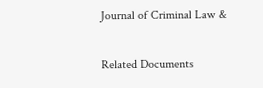Journal of Criminal Law &

Related Documents